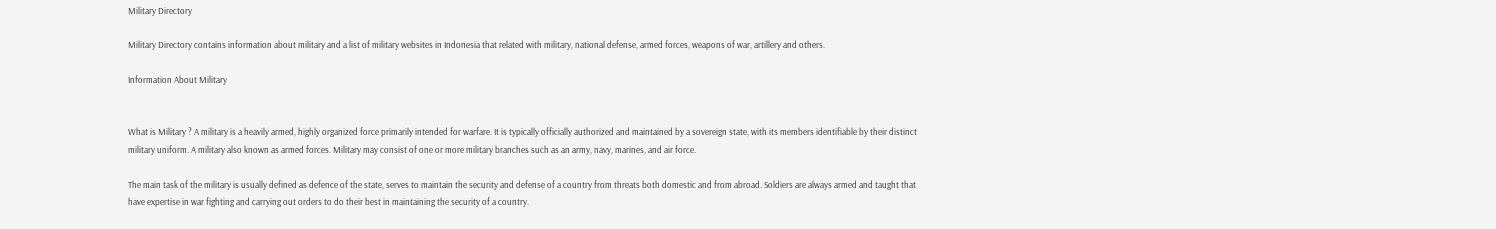Military Directory

Military Directory contains information about military and a list of military websites in Indonesia that related with military, national defense, armed forces, weapons of war, artillery and others.

Information About Military


What is Military ? A military is a heavily armed, highly organized force primarily intended for warfare. It is typically officially authorized and maintained by a sovereign state, with its members identifiable by their distinct military uniform. A military also known as armed forces. Military may consist of one or more military branches such as an army, navy, marines, and air force.

The main task of the military is usually defined as defence of the state, serves to maintain the security and defense of a country from threats both domestic and from abroad. Soldiers are always armed and taught that have expertise in war fighting and carrying out orders to do their best in maintaining the security of a country.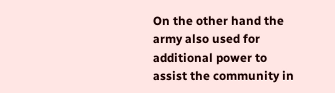On the other hand the army also used for additional power to assist the community in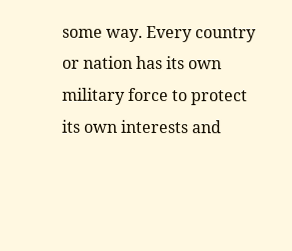some way. Every country or nation has its own military force to protect its own interests and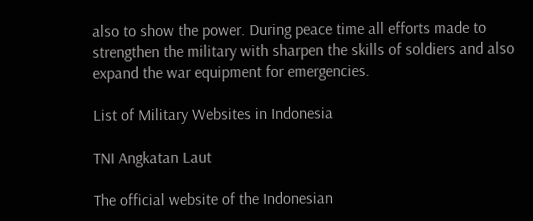also to show the power. During peace time all efforts made to strengthen the military with sharpen the skills of soldiers and also expand the war equipment for emergencies.

List of Military Websites in Indonesia

TNI Angkatan Laut

The official website of the Indonesian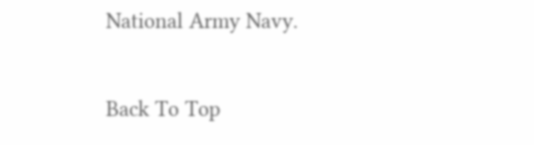National Army Navy.

Back To Top